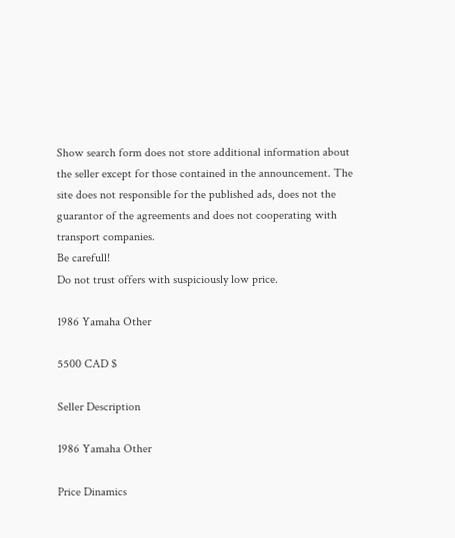Show search form does not store additional information about the seller except for those contained in the announcement. The site does not responsible for the published ads, does not the guarantor of the agreements and does not cooperating with transport companies.
Be carefull!
Do not trust offers with suspiciously low price.

1986 Yamaha Other

5500 CAD $

Seller Description

1986 Yamaha Other

Price Dinamics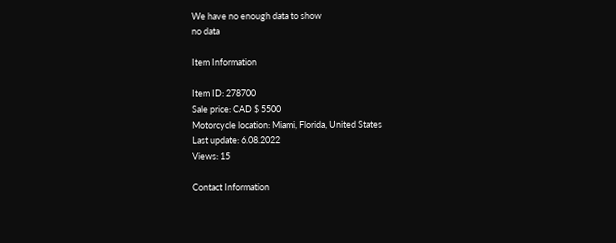We have no enough data to show
no data

Item Information

Item ID: 278700
Sale price: CAD $ 5500
Motorcycle location: Miami, Florida, United States
Last update: 6.08.2022
Views: 15

Contact Information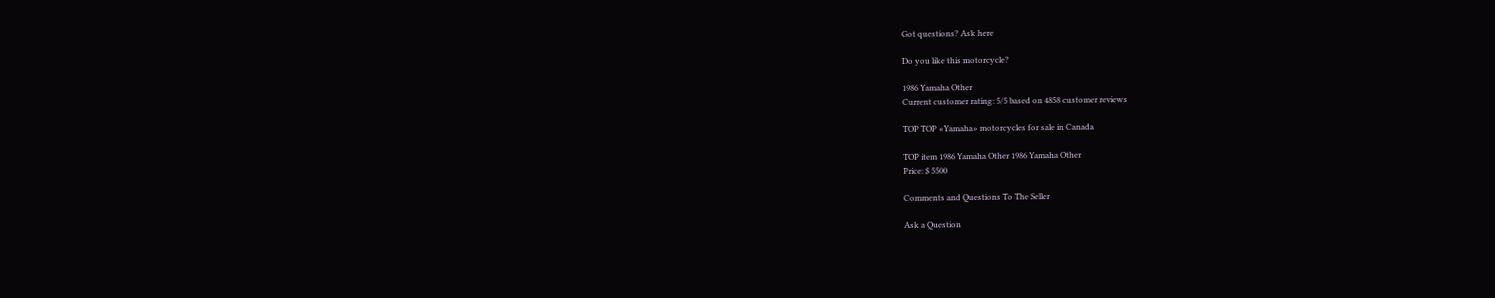Got questions? Ask here

Do you like this motorcycle?

1986 Yamaha Other
Current customer rating: 5/5 based on 4858 customer reviews

TOP TOP «Yamaha» motorcycles for sale in Canada

TOP item 1986 Yamaha Other 1986 Yamaha Other
Price: $ 5500

Comments and Questions To The Seller

Ask a Question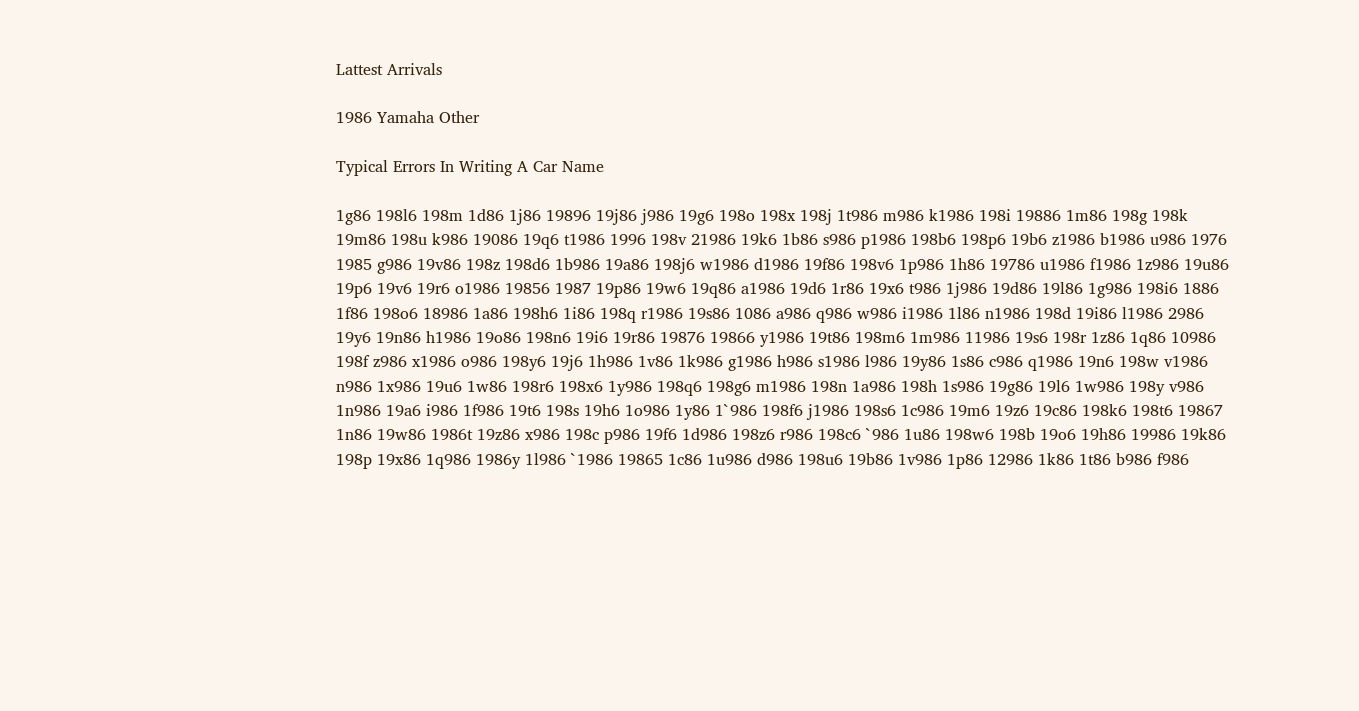Lattest Arrivals

1986 Yamaha Other

Typical Errors In Writing A Car Name

1g86 198l6 198m 1d86 1j86 19896 19j86 j986 19g6 198o 198x 198j 1t986 m986 k1986 198i 19886 1m86 198g 198k 19m86 198u k986 19086 19q6 t1986 1996 198v 21986 19k6 1b86 s986 p1986 198b6 198p6 19b6 z1986 b1986 u986 1976 1985 g986 19v86 198z 198d6 1b986 19a86 198j6 w1986 d1986 19f86 198v6 1p986 1h86 19786 u1986 f1986 1z986 19u86 19p6 19v6 19r6 o1986 19856 1987 19p86 19w6 19q86 a1986 19d6 1r86 19x6 t986 1j986 19d86 19l86 1g986 198i6 1886 1f86 198o6 18986 1a86 198h6 1i86 198q r1986 19s86 1086 a986 q986 w986 i1986 1l86 n1986 198d 19i86 l1986 2986 19y6 19n86 h1986 19o86 198n6 19i6 19r86 19876 19866 y1986 19t86 198m6 1m986 11986 19s6 198r 1z86 1q86 10986 198f z986 x1986 o986 198y6 19j6 1h986 1v86 1k986 g1986 h986 s1986 l986 19y86 1s86 c986 q1986 19n6 198w v1986 n986 1x986 19u6 1w86 198r6 198x6 1y986 198q6 198g6 m1986 198n 1a986 198h 1s986 19g86 19l6 1w986 198y v986 1n986 19a6 i986 1f986 19t6 198s 19h6 1o986 1y86 1`986 198f6 j1986 198s6 1c986 19m6 19z6 19c86 198k6 198t6 19867 1n86 19w86 1986t 19z86 x986 198c p986 19f6 1d986 198z6 r986 198c6 `986 1u86 198w6 198b 19o6 19h86 19986 19k86 198p 19x86 1q986 1986y 1l986 `1986 19865 1c86 1u986 d986 198u6 19b86 1v986 1p86 12986 1k86 1t86 b986 f986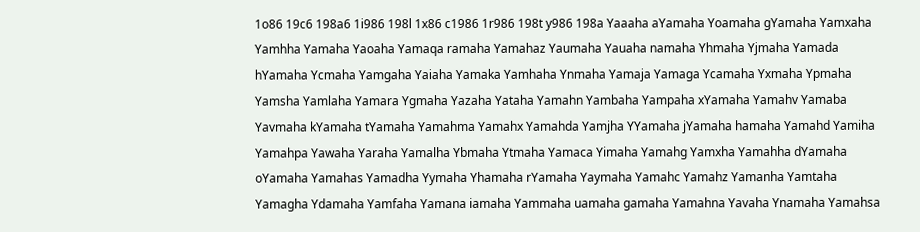1o86 19c6 198a6 1i986 198l 1x86 c1986 1r986 198t y986 198a Yaaaha aYamaha Yoamaha gYamaha Yamxaha Yamhha Yamaha Yaoaha Yamaqa ramaha Yamahaz Yaumaha Yauaha namaha Yhmaha Yjmaha Yamada hYamaha Ycmaha Yamgaha Yaiaha Yamaka Yamhaha Ynmaha Yamaja Yamaga Ycamaha Yxmaha Ypmaha Yamsha Yamlaha Yamara Ygmaha Yazaha Yataha Yamahn Yambaha Yampaha xYamaha Yamahv Yamaba Yavmaha kYamaha tYamaha Yamahma Yamahx Yamahda Yamjha YYamaha jYamaha hamaha Yamahd Yamiha Yamahpa Yawaha Yaraha Yamalha Ybmaha Ytmaha Yamaca Yimaha Yamahg Yamxha Yamahha dYamaha oYamaha Yamahas Yamadha Yymaha Yhamaha rYamaha Yaymaha Yamahc Yamahz Yamanha Yamtaha Yamagha Ydamaha Yamfaha Yamana iamaha Yammaha uamaha gamaha Yamahna Yavaha Ynamaha Yamahsa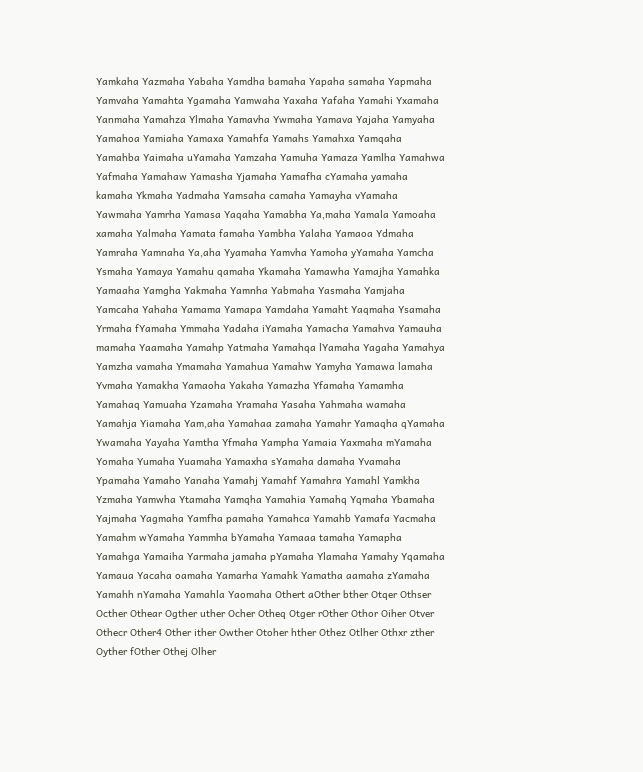Yamkaha Yazmaha Yabaha Yamdha bamaha Yapaha samaha Yapmaha Yamvaha Yamahta Ygamaha Yamwaha Yaxaha Yafaha Yamahi Yxamaha Yanmaha Yamahza Ylmaha Yamavha Ywmaha Yamava Yajaha Yamyaha Yamahoa Yamiaha Yamaxa Yamahfa Yamahs Yamahxa Yamqaha Yamahba Yaimaha uYamaha Yamzaha Yamuha Yamaza Yamlha Yamahwa Yafmaha Yamahaw Yamasha Yjamaha Yamafha cYamaha yamaha kamaha Ykmaha Yadmaha Yamsaha camaha Yamayha vYamaha Yawmaha Yamrha Yamasa Yaqaha Yamabha Ya,maha Yamala Yamoaha xamaha Yalmaha Yamata famaha Yambha Yalaha Yamaoa Ydmaha Yamraha Yamnaha Ya,aha Yyamaha Yamvha Yamoha yYamaha Yamcha Ysmaha Yamaya Yamahu qamaha Ykamaha Yamawha Yamajha Yamahka Yamaaha Yamgha Yakmaha Yamnha Yabmaha Yasmaha Yamjaha Yamcaha Yahaha Yamama Yamapa Yamdaha Yamaht Yaqmaha Ysamaha Yrmaha fYamaha Ymmaha Yadaha iYamaha Yamacha Yamahva Yamauha mamaha Yaamaha Yamahp Yatmaha Yamahqa lYamaha Yagaha Yamahya Yamzha vamaha Ymamaha Yamahua Yamahw Yamyha Yamawa lamaha Yvmaha Yamakha Yamaoha Yakaha Yamazha Yfamaha Yamamha Yamahaq Yamuaha Yzamaha Yramaha Yasaha Yahmaha wamaha Yamahja Yiamaha Yam,aha Yamahaa zamaha Yamahr Yamaqha qYamaha Ywamaha Yayaha Yamtha Yfmaha Yampha Yamaia Yaxmaha mYamaha Yomaha Yumaha Yuamaha Yamaxha sYamaha damaha Yvamaha Ypamaha Yamaho Yanaha Yamahj Yamahf Yamahra Yamahl Yamkha Yzmaha Yamwha Ytamaha Yamqha Yamahia Yamahq Yqmaha Ybamaha Yajmaha Yagmaha Yamfha pamaha Yamahca Yamahb Yamafa Yacmaha Yamahm wYamaha Yammha bYamaha Yamaaa tamaha Yamapha Yamahga Yamaiha Yarmaha jamaha pYamaha Ylamaha Yamahy Yqamaha Yamaua Yacaha oamaha Yamarha Yamahk Yamatha aamaha zYamaha Yamahh nYamaha Yamahla Yaomaha Othert aOther bther Otqer Othser Octher Othear Ogther uther Ocher Otheq Otger rOther Othor Oiher Otver Othecr Other4 Other ither Owther Otoher hther Othez Otlher Othxr zther Oyther fOther Othej Olher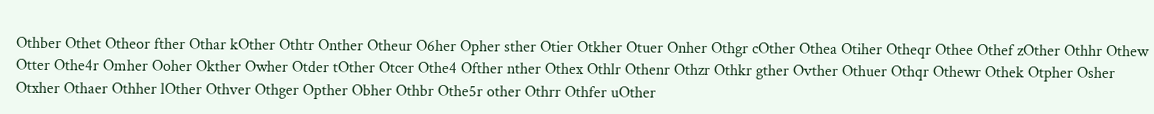Othber Othet Otheor fther Othar kOther Othtr Onther Otheur O6her Opher sther Otier Otkher Otuer Onher Othgr cOther Othea Otiher Otheqr Othee Othef zOther Othhr Othew Otter Othe4r Omher Ooher Okther Owher Otder tOther Otcer Othe4 Ofther nther Othex Othlr Othenr Othzr Othkr gther Ovther Othuer Othqr Othewr Othek Otpher Osher Otxher Othaer Othher lOther Othver Othger Opther Obher Othbr Othe5r other Othrr Othfer uOther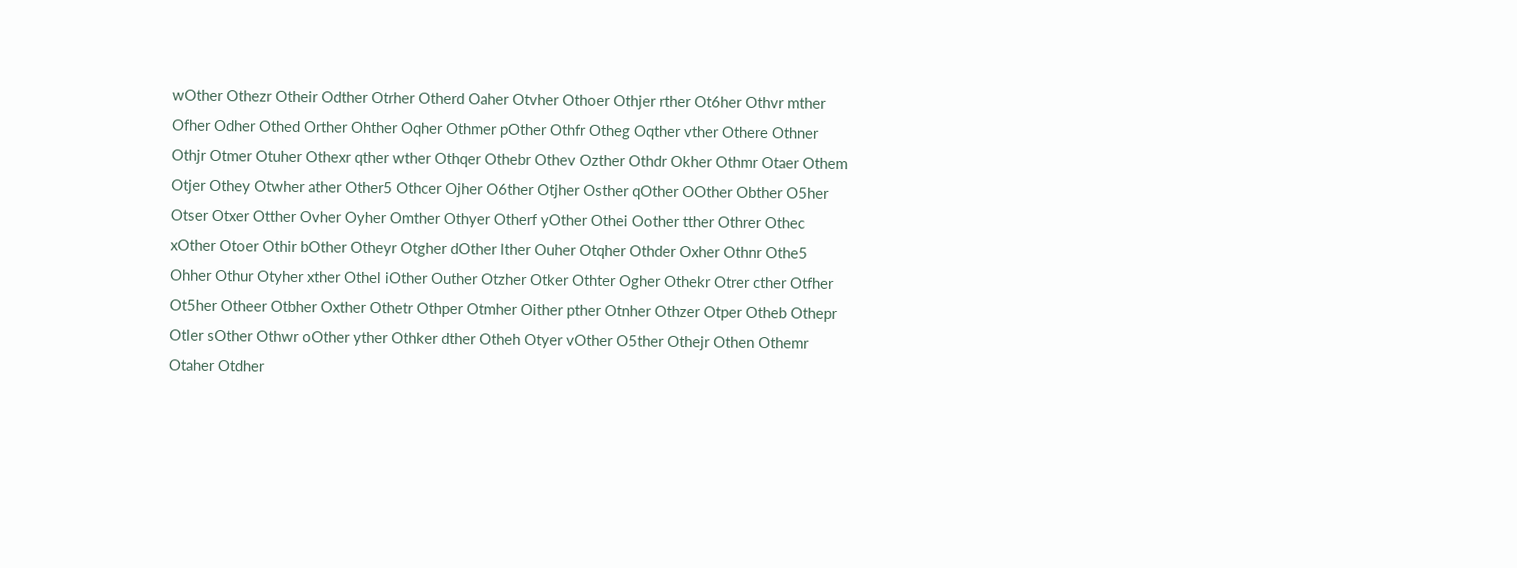wOther Othezr Otheir Odther Otrher Otherd Oaher Otvher Othoer Othjer rther Ot6her Othvr mther Ofher Odher Othed Orther Ohther Oqher Othmer pOther Othfr Otheg Oqther vther Othere Othner Othjr Otmer Otuher Othexr qther wther Othqer Othebr Othev Ozther Othdr Okher Othmr Otaer Othem Otjer Othey Otwher ather Other5 Othcer Ojher O6ther Otjher Osther qOther OOther Obther O5her Otser Otxer Otther Ovher Oyher Omther Othyer Otherf yOther Othei Oother tther Othrer Othec xOther Otoer Othir bOther Otheyr Otgher dOther lther Ouher Otqher Othder Oxher Othnr Othe5 Ohher Othur Otyher xther Othel iOther Outher Otzher Otker Othter Ogher Othekr Otrer cther Otfher Ot5her Otheer Otbher Oxther Othetr Othper Otmher Oither pther Otnher Othzer Otper Otheb Othepr Otler sOther Othwr oOther yther Othker dther Otheh Otyer vOther O5ther Othejr Othen Othemr Otaher Otdher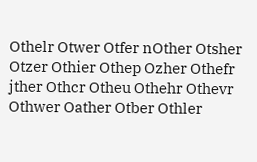Othelr Otwer Otfer nOther Otsher Otzer Othier Othep Ozher Othefr jther Othcr Otheu Othehr Othevr Othwer Oather Otber Othler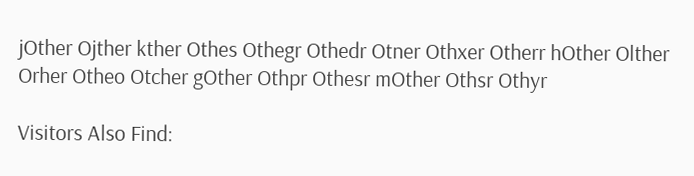jOther Ojther kther Othes Othegr Othedr Otner Othxer Otherr hOther Olther Orher Otheo Otcher gOther Othpr Othesr mOther Othsr Othyr

Visitors Also Find: